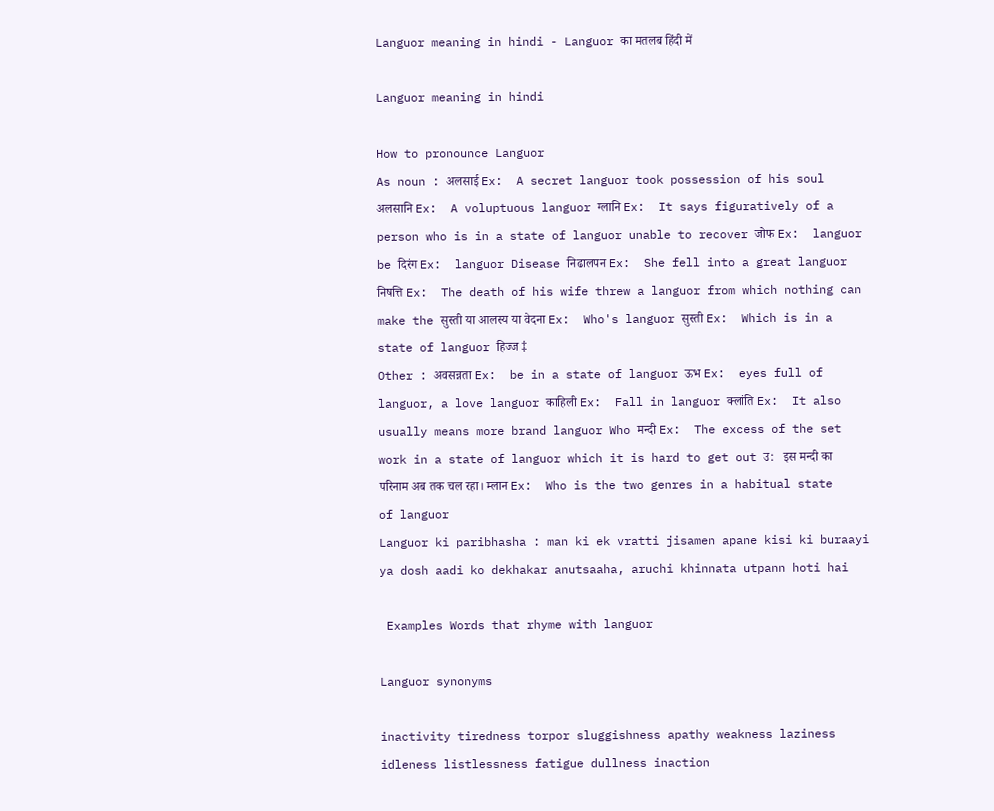Languor meaning in hindi - Languor का मतलब हिंदी में

Languor meaning in hindi

How to pronounce Languor
As noun : अलसाई Ex:  A secret languor took possession of his soul अलसानि Ex:  A voluptuous languor ग्लानि Ex:  It says figuratively of a person who is in a state of languor unable to recover जोफ Ex:  languor be दिरंग Ex:  languor Disease निढालपन Ex:  She fell into a great languor निषत्ति Ex:  The death of his wife threw a languor from which nothing can make the सुस्ती या आलस्य या वेदना Ex:  Who's languor सुस्ती Ex:  Which is in a state of languor हिज्ज ‡
Other : अवसन्नता Ex:  be in a state of languor ऊभ Ex:  eyes full of languor, a love languor काहिली Ex:  Fall in languor क्लांति Ex:  It also usually means more brand languor Who मन्दी Ex:  The excess of the set work in a state of languor which it is hard to get out उ:   इस मन्दी का परिनाम अब तक चल रहा। म्लान Ex:  Who is the two genres in a habitual state of languor
Languor ki paribhasha : man ki ek vratti jisamen apane kisi ki buraayi ya dosh aadi ko dekhakar anutsaaha, aruchi khinnata utpann hoti hai

 Examples Words that rhyme with languor

Languor synonyms

inactivity tiredness torpor sluggishness apathy weakness laziness idleness listlessness fatigue dullness inaction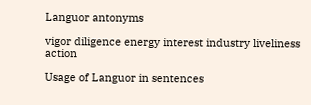Languor antonyms

vigor diligence energy interest industry liveliness action

Usage of Languor in sentences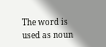The word is used as noun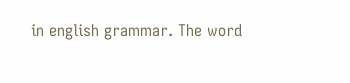in english grammar. The word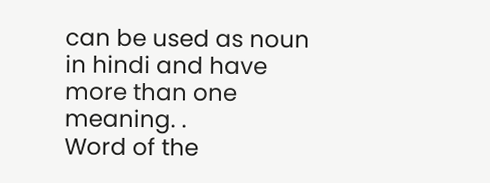can be used as noun in hindi and have more than one meaning. .
Word of the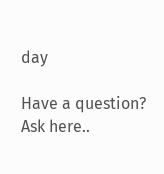day

Have a question? Ask here..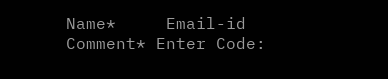Name*     Email-id    Comment* Enter Code: